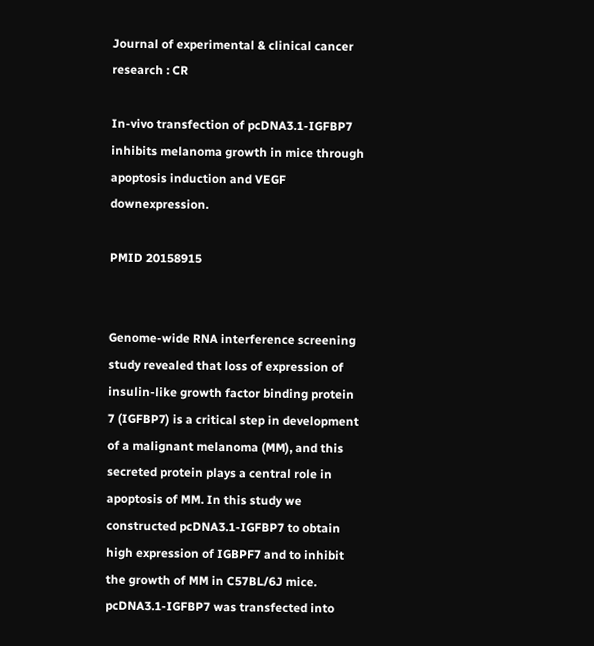Journal of experimental & clinical cancer research : CR

In-vivo transfection of pcDNA3.1-IGFBP7 inhibits melanoma growth in mice through apoptosis induction and VEGF downexpression.

PMID 20158915


Genome-wide RNA interference screening study revealed that loss of expression of insulin-like growth factor binding protein 7 (IGFBP7) is a critical step in development of a malignant melanoma (MM), and this secreted protein plays a central role in apoptosis of MM. In this study we constructed pcDNA3.1-IGFBP7 to obtain high expression of IGBPF7 and to inhibit the growth of MM in C57BL/6J mice. pcDNA3.1-IGFBP7 was transfected into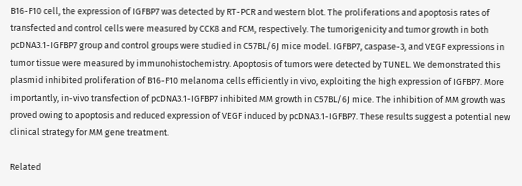B16-F10 cell, the expression of IGFBP7 was detected by RT-PCR and western blot. The proliferations and apoptosis rates of transfected and control cells were measured by CCK8 and FCM, respectively. The tumorigenicity and tumor growth in both pcDNA3.1-IGFBP7 group and control groups were studied in C57BL/6J mice model. IGFBP7, caspase-3, and VEGF expressions in tumor tissue were measured by immunohistochemistry. Apoptosis of tumors were detected by TUNEL. We demonstrated this plasmid inhibited proliferation of B16-F10 melanoma cells efficiently in vivo, exploiting the high expression of IGFBP7. More importantly, in-vivo transfection of pcDNA3.1-IGFBP7 inhibited MM growth in C57BL/6J mice. The inhibition of MM growth was proved owing to apoptosis and reduced expression of VEGF induced by pcDNA3.1-IGFBP7. These results suggest a potential new clinical strategy for MM gene treatment.

Related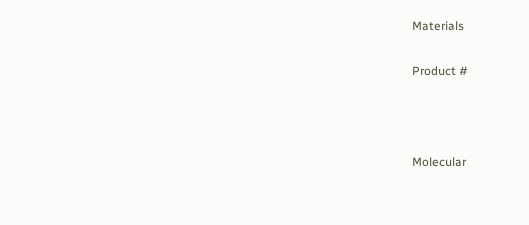Materials

Product #



Molecular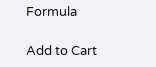Formula

Add to Cart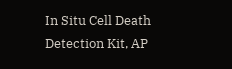In Situ Cell Death Detection Kit, AP